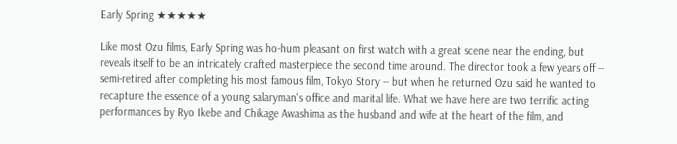Early Spring ★★★★★

Like most Ozu films, Early Spring was ho-hum pleasant on first watch with a great scene near the ending, but reveals itself to be an intricately crafted masterpiece the second time around. The director took a few years off -- semi-retired after completing his most famous film, Tokyo Story -- but when he returned Ozu said he wanted to recapture the essence of a young salaryman's office and marital life. What we have here are two terrific acting performances by Ryo Ikebe and Chikage Awashima as the husband and wife at the heart of the film, and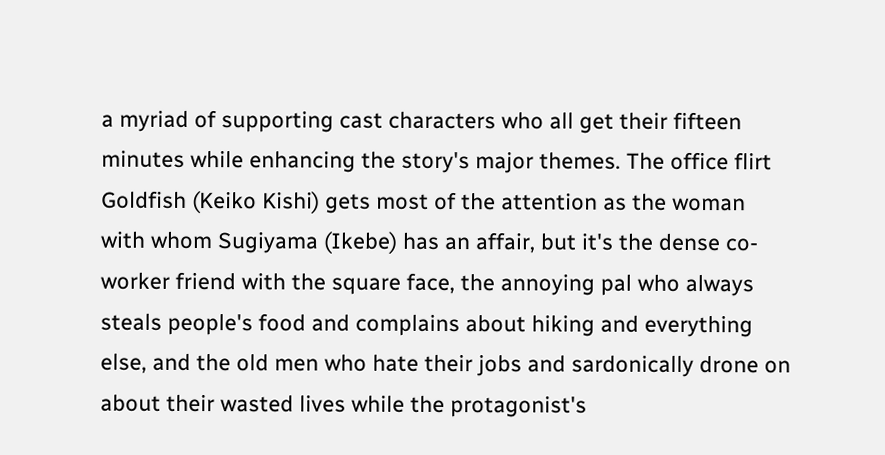a myriad of supporting cast characters who all get their fifteen minutes while enhancing the story's major themes. The office flirt Goldfish (Keiko Kishi) gets most of the attention as the woman with whom Sugiyama (Ikebe) has an affair, but it's the dense co-worker friend with the square face, the annoying pal who always steals people's food and complains about hiking and everything else, and the old men who hate their jobs and sardonically drone on about their wasted lives while the protagonist's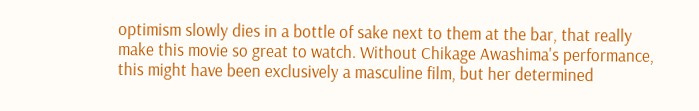optimism slowly dies in a bottle of sake next to them at the bar, that really make this movie so great to watch. Without Chikage Awashima's performance, this might have been exclusively a masculine film, but her determined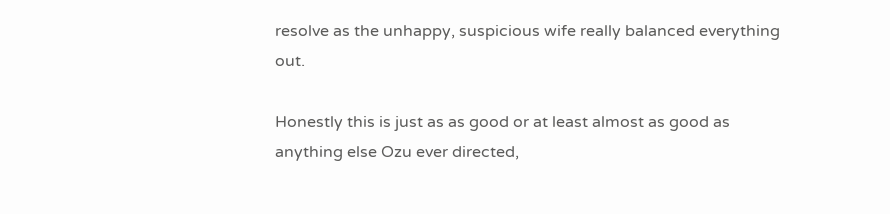resolve as the unhappy, suspicious wife really balanced everything out.

Honestly this is just as as good or at least almost as good as anything else Ozu ever directed,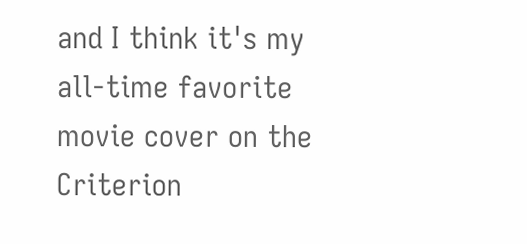and I think it's my all-time favorite movie cover on the Criterion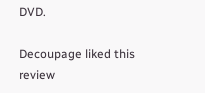DVD.

Decoupage liked this review